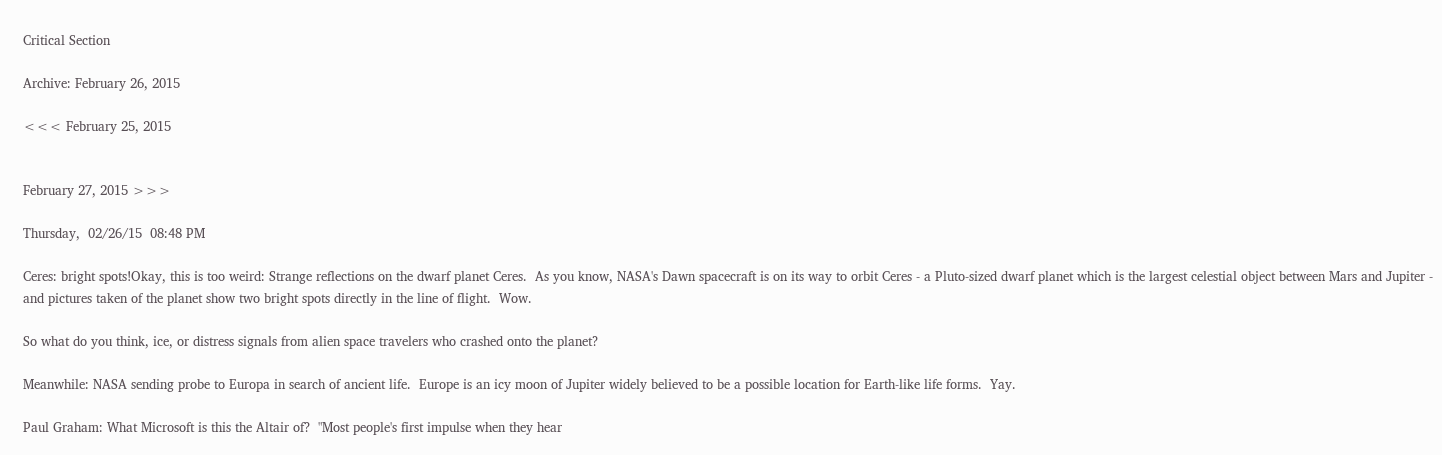Critical Section

Archive: February 26, 2015

<<< February 25, 2015


February 27, 2015 >>>

Thursday,  02/26/15  08:48 PM

Ceres: bright spots!Okay, this is too weird: Strange reflections on the dwarf planet Ceres.  As you know, NASA's Dawn spacecraft is on its way to orbit Ceres - a Pluto-sized dwarf planet which is the largest celestial object between Mars and Jupiter - and pictures taken of the planet show two bright spots directly in the line of flight.  Wow.

So what do you think, ice, or distress signals from alien space travelers who crashed onto the planet?

Meanwhile: NASA sending probe to Europa in search of ancient life.  Europe is an icy moon of Jupiter widely believed to be a possible location for Earth-like life forms.  Yay.

Paul Graham: What Microsoft is this the Altair of?  "Most people's first impulse when they hear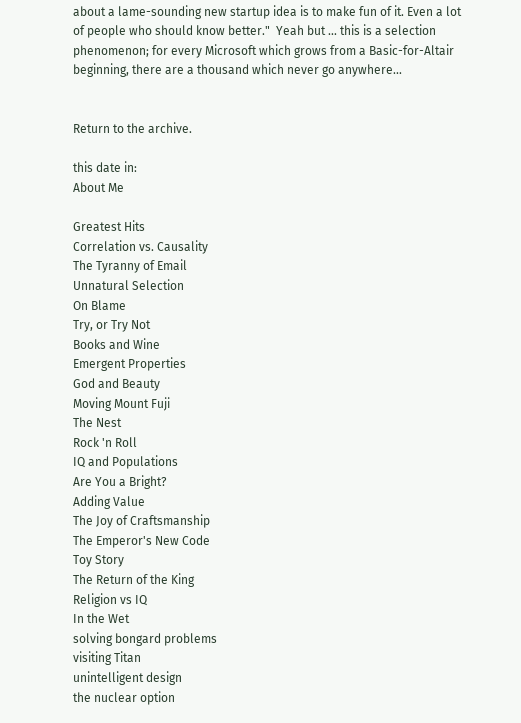about a lame-sounding new startup idea is to make fun of it. Even a lot of people who should know better."  Yeah but ... this is a selection phenomenon; for every Microsoft which grows from a Basic-for-Altair beginning, there are a thousand which never go anywhere...


Return to the archive.

this date in:
About Me

Greatest Hits
Correlation vs. Causality
The Tyranny of Email
Unnatural Selection
On Blame
Try, or Try Not
Books and Wine
Emergent Properties
God and Beauty
Moving Mount Fuji
The Nest
Rock 'n Roll
IQ and Populations
Are You a Bright?
Adding Value
The Joy of Craftsmanship
The Emperor's New Code
Toy Story
The Return of the King
Religion vs IQ
In the Wet
solving bongard problems
visiting Titan
unintelligent design
the nuclear option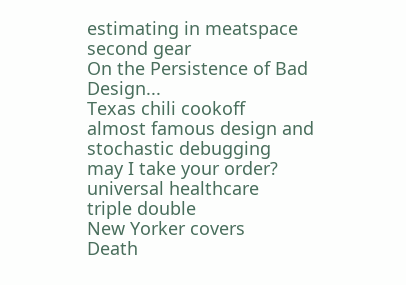estimating in meatspace
second gear
On the Persistence of Bad Design...
Texas chili cookoff
almost famous design and stochastic debugging
may I take your order?
universal healthcare
triple double
New Yorker covers
Death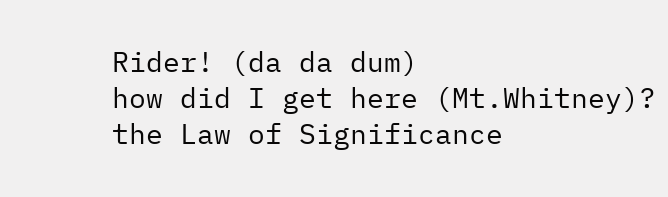Rider! (da da dum)
how did I get here (Mt.Whitney)?
the Law of Significance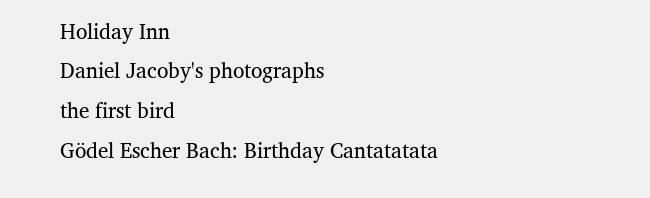Holiday Inn
Daniel Jacoby's photographs
the first bird
Gödel Escher Bach: Birthday Cantatatata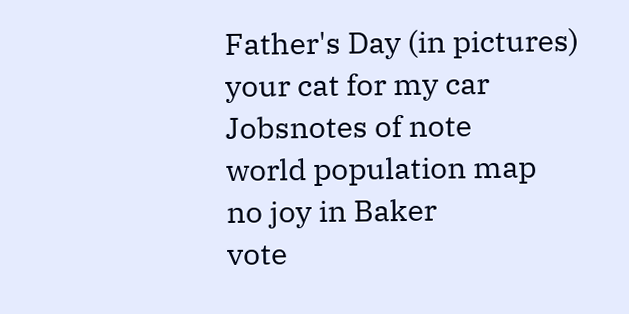Father's Day (in pictures)
your cat for my car
Jobsnotes of note
world population map
no joy in Baker
vote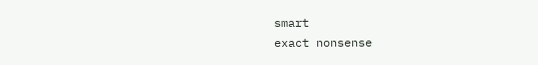smart
exact nonsense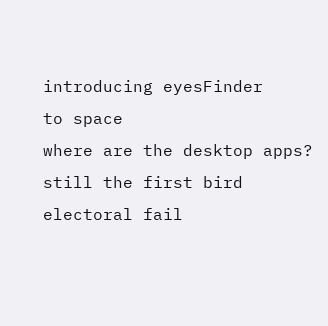introducing eyesFinder
to space
where are the desktop apps?
still the first bird
electoral fail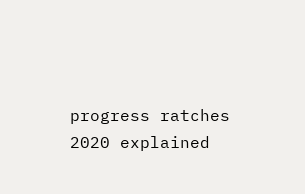progress ratches
2020 explained